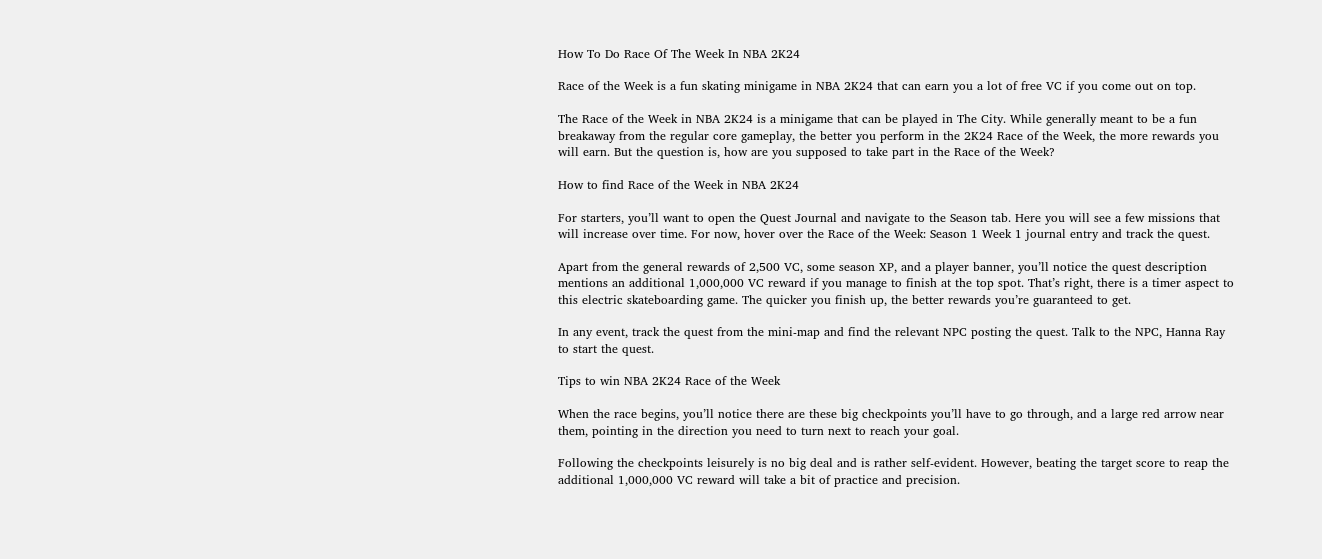How To Do Race Of The Week In NBA 2K24

Race of the Week is a fun skating minigame in NBA 2K24 that can earn you a lot of free VC if you come out on top.

The Race of the Week in NBA 2K24 is a minigame that can be played in The City. While generally meant to be a fun breakaway from the regular core gameplay, the better you perform in the 2K24 Race of the Week, the more rewards you will earn. But the question is, how are you supposed to take part in the Race of the Week?

How to find Race of the Week in NBA 2K24

For starters, you’ll want to open the Quest Journal and navigate to the Season tab. Here you will see a few missions that will increase over time. For now, hover over the Race of the Week: Season 1 Week 1 journal entry and track the quest.

Apart from the general rewards of 2,500 VC, some season XP, and a player banner, you’ll notice the quest description mentions an additional 1,000,000 VC reward if you manage to finish at the top spot. That’s right, there is a timer aspect to this electric skateboarding game. The quicker you finish up, the better rewards you’re guaranteed to get.

In any event, track the quest from the mini-map and find the relevant NPC posting the quest. Talk to the NPC, Hanna Ray to start the quest.

Tips to win NBA 2K24 Race of the Week

When the race begins, you’ll notice there are these big checkpoints you’ll have to go through, and a large red arrow near them, pointing in the direction you need to turn next to reach your goal.

Following the checkpoints leisurely is no big deal and is rather self-evident. However, beating the target score to reap the additional 1,000,000 VC reward will take a bit of practice and precision.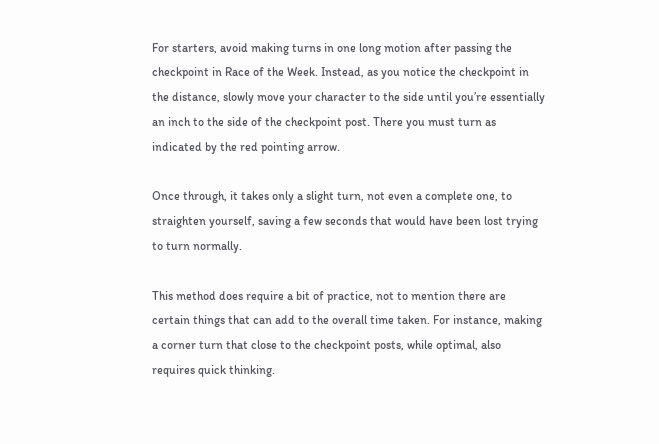For starters, avoid making turns in one long motion after passing the checkpoint in Race of the Week. Instead, as you notice the checkpoint in the distance, slowly move your character to the side until you’re essentially an inch to the side of the checkpoint post. There you must turn as indicated by the red pointing arrow.

Once through, it takes only a slight turn, not even a complete one, to straighten yourself, saving a few seconds that would have been lost trying to turn normally.

This method does require a bit of practice, not to mention there are certain things that can add to the overall time taken. For instance, making a corner turn that close to the checkpoint posts, while optimal, also requires quick thinking.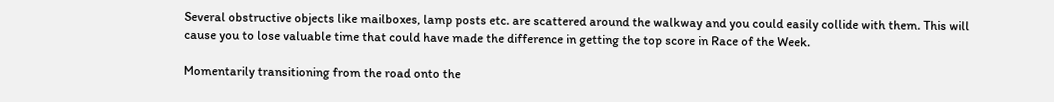Several obstructive objects like mailboxes, lamp posts etc. are scattered around the walkway and you could easily collide with them. This will cause you to lose valuable time that could have made the difference in getting the top score in Race of the Week.

Momentarily transitioning from the road onto the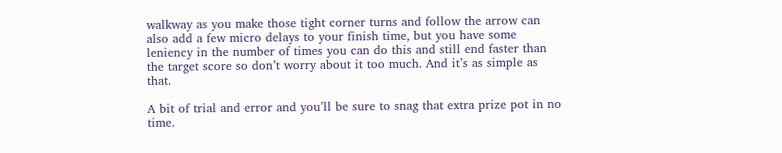walkway as you make those tight corner turns and follow the arrow can also add a few micro delays to your finish time, but you have some leniency in the number of times you can do this and still end faster than the target score so don’t worry about it too much. And it’s as simple as that.

A bit of trial and error and you’ll be sure to snag that extra prize pot in no time.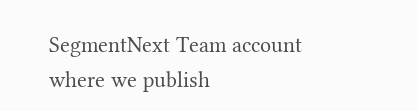SegmentNext Team account where we publish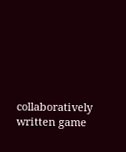collaboratively written game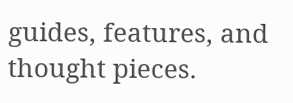guides, features, and thought pieces.